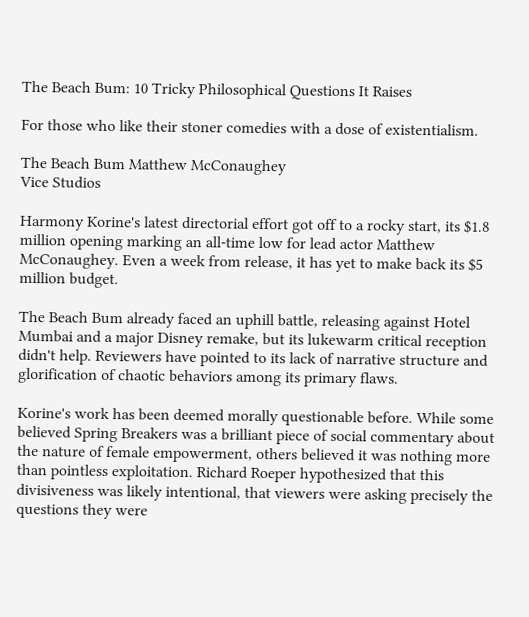The Beach Bum: 10 Tricky Philosophical Questions It Raises

For those who like their stoner comedies with a dose of existentialism.

The Beach Bum Matthew McConaughey
Vice Studios

Harmony Korine's latest directorial effort got off to a rocky start, its $1.8 million opening marking an all-time low for lead actor Matthew McConaughey. Even a week from release, it has yet to make back its $5 million budget.

The Beach Bum already faced an uphill battle, releasing against Hotel Mumbai and a major Disney remake, but its lukewarm critical reception didn't help. Reviewers have pointed to its lack of narrative structure and glorification of chaotic behaviors among its primary flaws.

Korine's work has been deemed morally questionable before. While some believed Spring Breakers was a brilliant piece of social commentary about the nature of female empowerment, others believed it was nothing more than pointless exploitation. Richard Roeper hypothesized that this divisiveness was likely intentional, that viewers were asking precisely the questions they were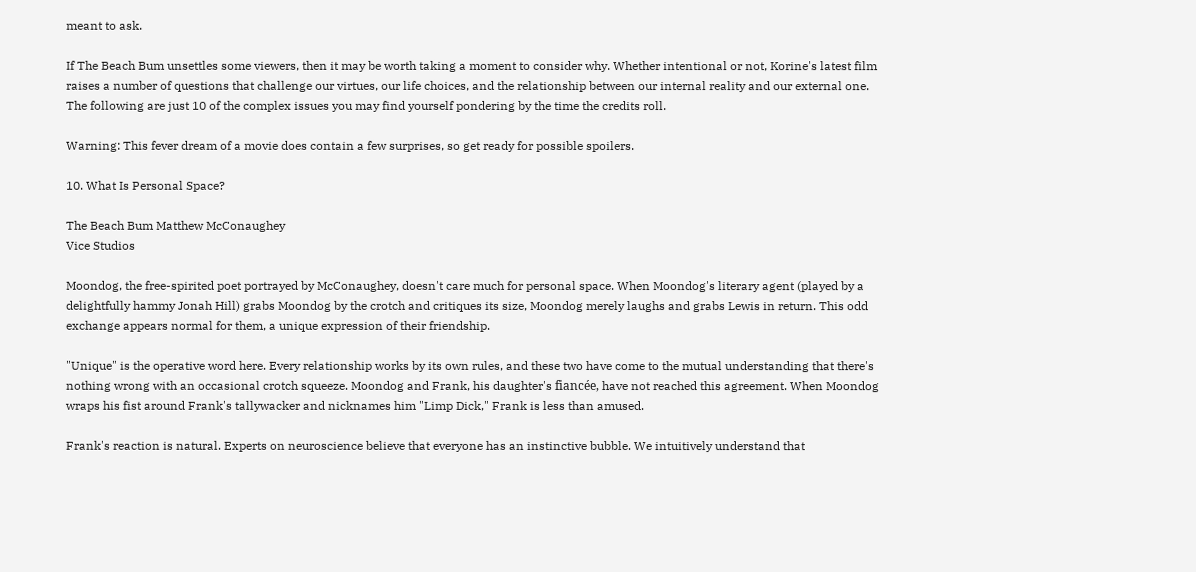meant to ask.

If The Beach Bum unsettles some viewers, then it may be worth taking a moment to consider why. Whether intentional or not, Korine's latest film raises a number of questions that challenge our virtues, our life choices, and the relationship between our internal reality and our external one. The following are just 10 of the complex issues you may find yourself pondering by the time the credits roll.

Warning: This fever dream of a movie does contain a few surprises, so get ready for possible spoilers.

10. What Is Personal Space?

The Beach Bum Matthew McConaughey
Vice Studios

Moondog, the free-spirited poet portrayed by McConaughey, doesn't care much for personal space. When Moondog's literary agent (played by a delightfully hammy Jonah Hill) grabs Moondog by the crotch and critiques its size, Moondog merely laughs and grabs Lewis in return. This odd exchange appears normal for them, a unique expression of their friendship.

"Unique" is the operative word here. Every relationship works by its own rules, and these two have come to the mutual understanding that there's nothing wrong with an occasional crotch squeeze. Moondog and Frank, his daughter's fiancée, have not reached this agreement. When Moondog wraps his fist around Frank's tallywacker and nicknames him "Limp Dick," Frank is less than amused.

Frank's reaction is natural. Experts on neuroscience believe that everyone has an instinctive bubble. We intuitively understand that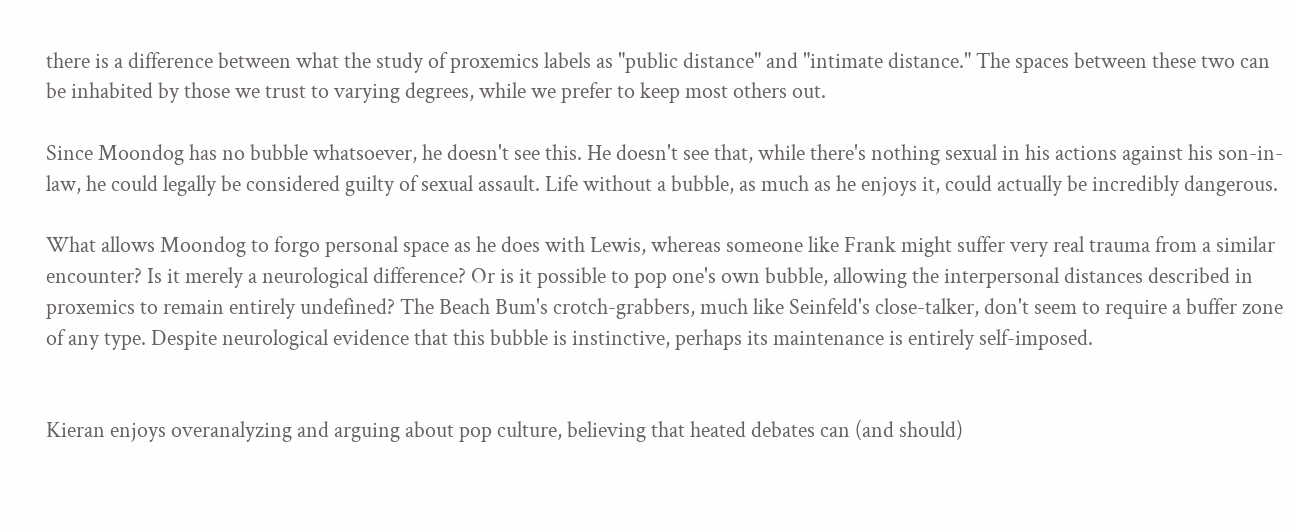there is a difference between what the study of proxemics labels as "public distance" and "intimate distance." The spaces between these two can be inhabited by those we trust to varying degrees, while we prefer to keep most others out.

Since Moondog has no bubble whatsoever, he doesn't see this. He doesn't see that, while there's nothing sexual in his actions against his son-in-law, he could legally be considered guilty of sexual assault. Life without a bubble, as much as he enjoys it, could actually be incredibly dangerous.

What allows Moondog to forgo personal space as he does with Lewis, whereas someone like Frank might suffer very real trauma from a similar encounter? Is it merely a neurological difference? Or is it possible to pop one's own bubble, allowing the interpersonal distances described in proxemics to remain entirely undefined? The Beach Bum's crotch-grabbers, much like Seinfeld's close-talker, don't seem to require a buffer zone of any type. Despite neurological evidence that this bubble is instinctive, perhaps its maintenance is entirely self-imposed.


Kieran enjoys overanalyzing and arguing about pop culture, believing that heated debates can (and should)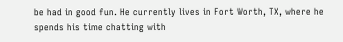be had in good fun. He currently lives in Fort Worth, TX, where he spends his time chatting with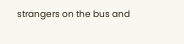strangers on the bus and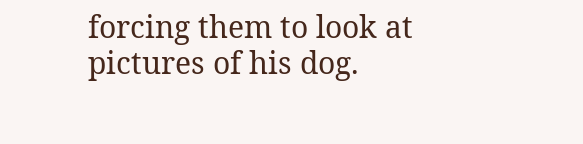forcing them to look at pictures of his dog.